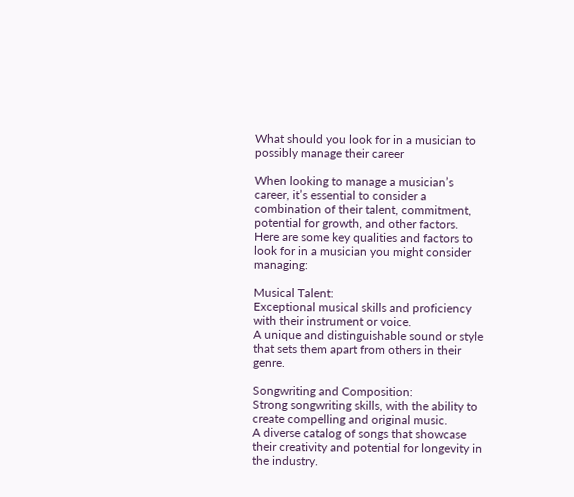What should you look for in a musician to possibly manage their career

When looking to manage a musician’s career, it’s essential to consider a combination of their talent, commitment, potential for growth, and other factors. Here are some key qualities and factors to look for in a musician you might consider managing:

Musical Talent:
Exceptional musical skills and proficiency with their instrument or voice.
A unique and distinguishable sound or style that sets them apart from others in their genre.

Songwriting and Composition:
Strong songwriting skills, with the ability to create compelling and original music.
A diverse catalog of songs that showcase their creativity and potential for longevity in the industry.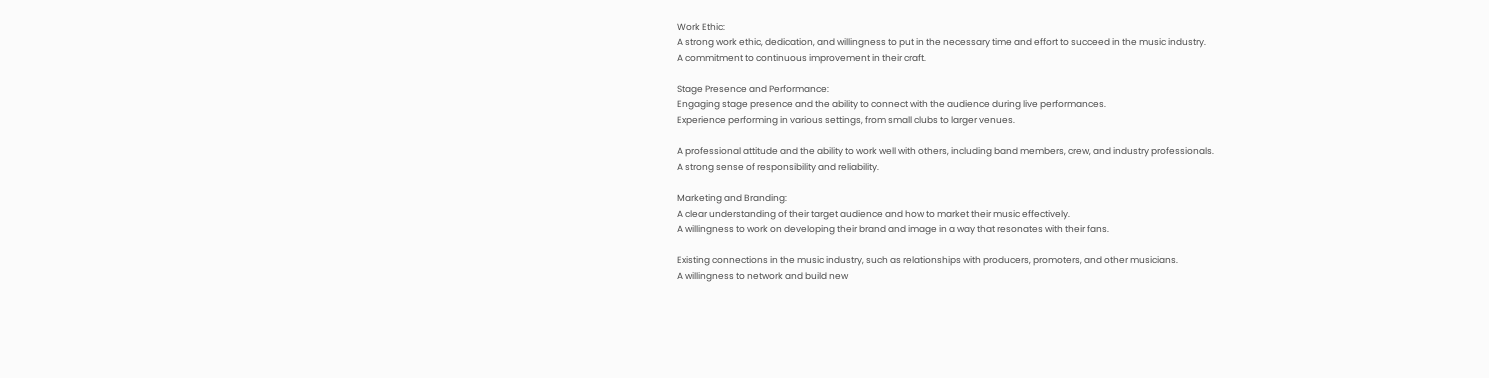Work Ethic:
A strong work ethic, dedication, and willingness to put in the necessary time and effort to succeed in the music industry.
A commitment to continuous improvement in their craft.

Stage Presence and Performance:
Engaging stage presence and the ability to connect with the audience during live performances.
Experience performing in various settings, from small clubs to larger venues.

A professional attitude and the ability to work well with others, including band members, crew, and industry professionals.
A strong sense of responsibility and reliability.

Marketing and Branding:
A clear understanding of their target audience and how to market their music effectively.
A willingness to work on developing their brand and image in a way that resonates with their fans.

Existing connections in the music industry, such as relationships with producers, promoters, and other musicians.
A willingness to network and build new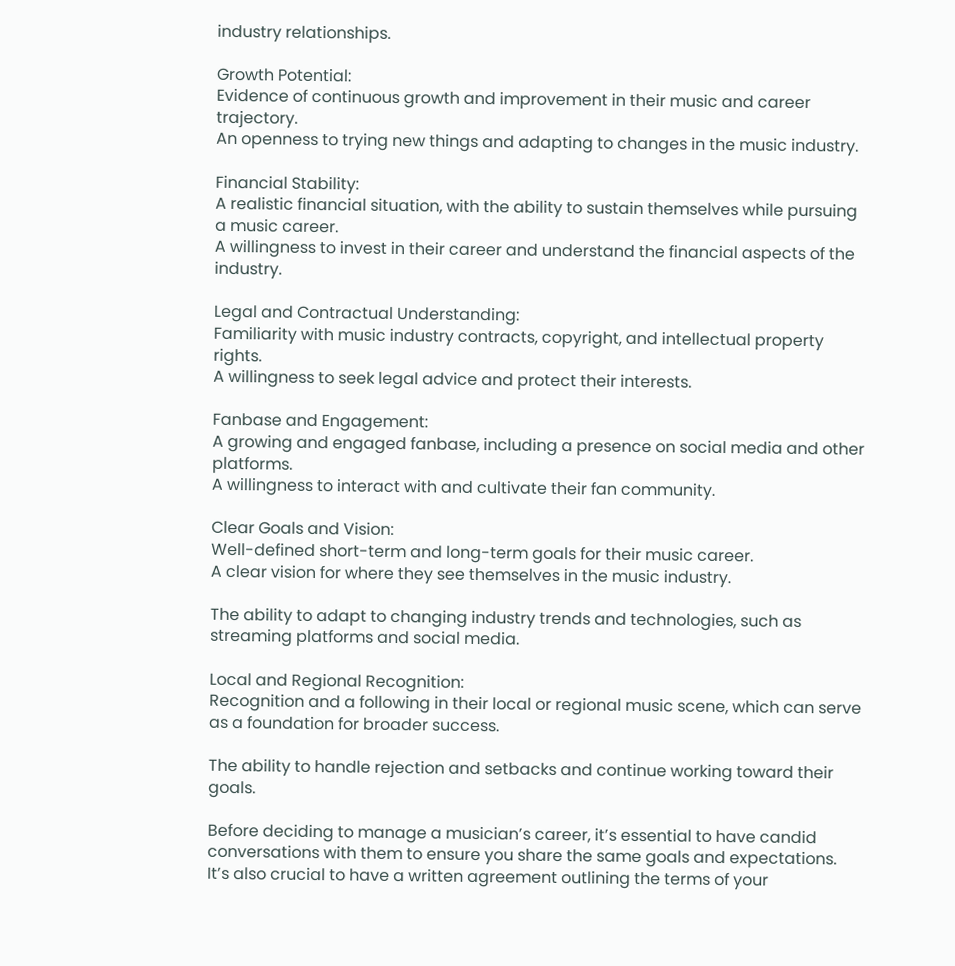industry relationships.

Growth Potential:
Evidence of continuous growth and improvement in their music and career trajectory.
An openness to trying new things and adapting to changes in the music industry.

Financial Stability:
A realistic financial situation, with the ability to sustain themselves while pursuing a music career.
A willingness to invest in their career and understand the financial aspects of the industry.

Legal and Contractual Understanding:
Familiarity with music industry contracts, copyright, and intellectual property rights.
A willingness to seek legal advice and protect their interests.

Fanbase and Engagement:
A growing and engaged fanbase, including a presence on social media and other platforms.
A willingness to interact with and cultivate their fan community.

Clear Goals and Vision:
Well-defined short-term and long-term goals for their music career.
A clear vision for where they see themselves in the music industry.

The ability to adapt to changing industry trends and technologies, such as streaming platforms and social media.

Local and Regional Recognition:
Recognition and a following in their local or regional music scene, which can serve as a foundation for broader success.

The ability to handle rejection and setbacks and continue working toward their goals.

Before deciding to manage a musician’s career, it’s essential to have candid conversations with them to ensure you share the same goals and expectations. It’s also crucial to have a written agreement outlining the terms of your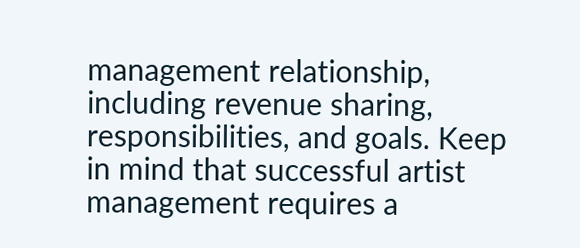management relationship, including revenue sharing, responsibilities, and goals. Keep in mind that successful artist management requires a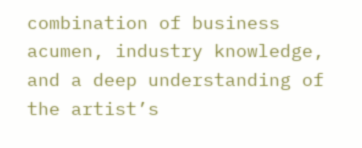combination of business acumen, industry knowledge, and a deep understanding of the artist’s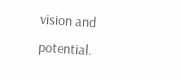vision and potential.